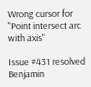Wrong cursor for "Point intersect arc with axis"

Issue #431 resolved
Benjamin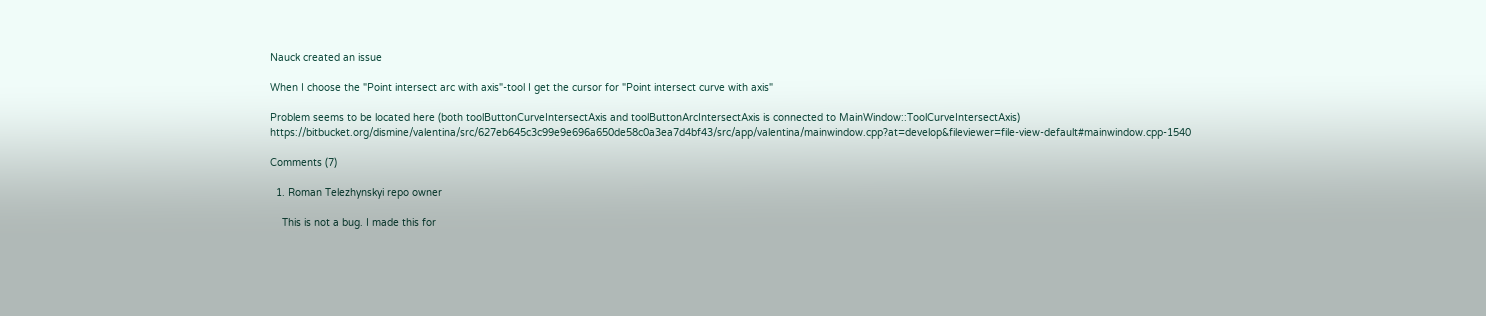Nauck created an issue

When I choose the "Point intersect arc with axis"-tool I get the cursor for "Point intersect curve with axis"

Problem seems to be located here (both toolButtonCurveIntersectAxis and toolButtonArcIntersectAxis is connected to MainWindow::ToolCurveIntersectAxis) https://bitbucket.org/dismine/valentina/src/627eb645c3c99e9e696a650de58c0a3ea7d4bf43/src/app/valentina/mainwindow.cpp?at=develop&fileviewer=file-view-default#mainwindow.cpp-1540

Comments (7)

  1. Roman Telezhynskyi repo owner

    This is not a bug. I made this for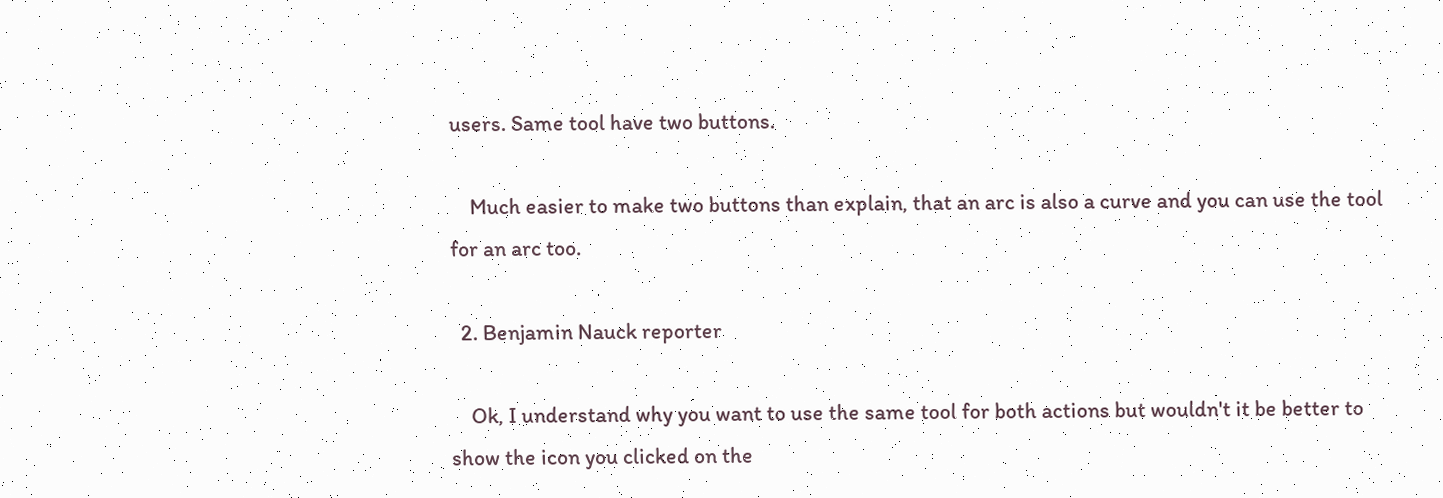users. Same tool have two buttons.

    Much easier to make two buttons than explain, that an arc is also a curve and you can use the tool for an arc too.

  2. Benjamin Nauck reporter

    Ok, I understand why you want to use the same tool for both actions but wouldn't it be better to show the icon you clicked on the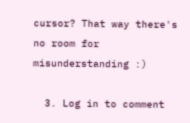cursor? That way there's no room for misunderstanding :)

  3. Log in to comment